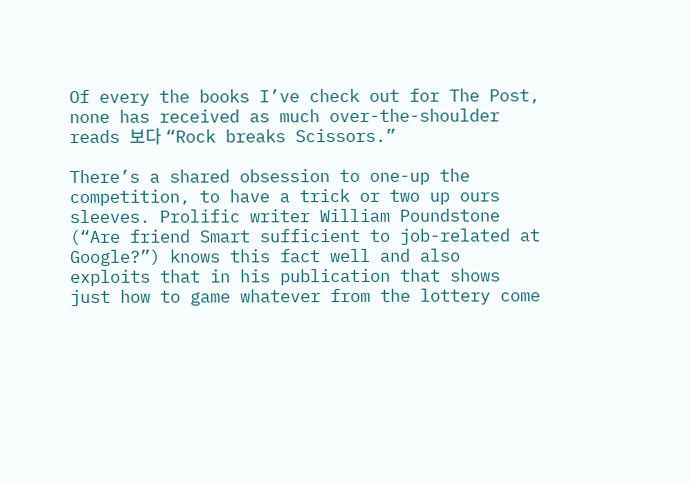Of every the books I’ve check out for The Post, none has received as much over-the-shoulder reads 보다 “Rock breaks Scissors.”

There’s a shared obsession to one-up the competition, to have a trick or two up ours sleeves. Prolific writer William Poundstone (“Are friend Smart sufficient to job-related at Google?”) knows this fact well and also exploits that in his publication that shows just how to game whatever from the lottery come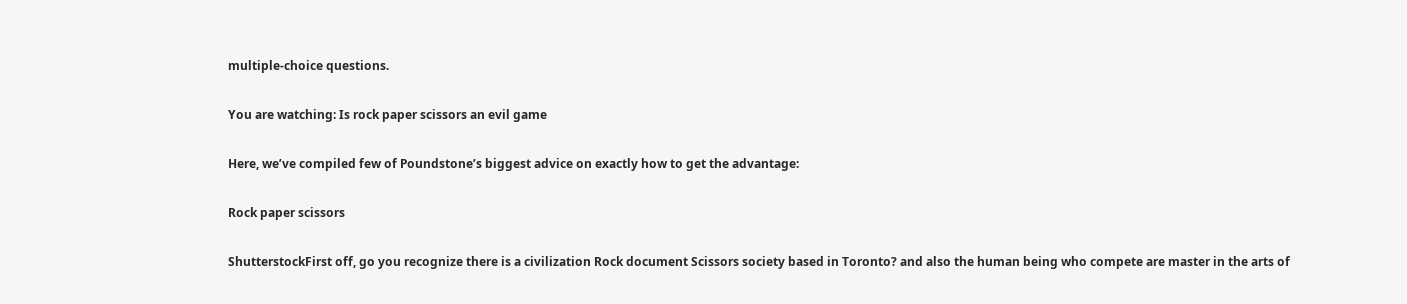multiple-choice questions.

You are watching: Is rock paper scissors an evil game

Here, we’ve compiled few of Poundstone’s biggest advice on exactly how to get the advantage:

Rock paper scissors

ShutterstockFirst off, go you recognize there is a civilization Rock document Scissors society based in Toronto? and also the human being who compete are master in the arts of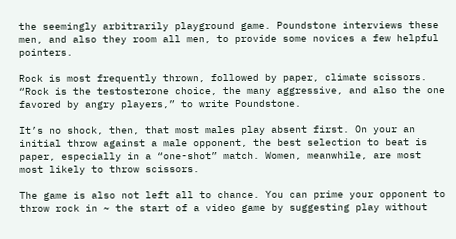the seemingly arbitrarily playground game. Poundstone interviews these men, and also they room all men, to provide some novices a few helpful pointers.

Rock is most frequently thrown, followed by paper, climate scissors. “Rock is the testosterone choice, the many aggressive, and also the one favored by angry players,” to write Poundstone.

It’s no shock, then, that most males play absent first. On your an initial throw against a male opponent, the best selection to beat is paper, especially in a “one-shot” match. Women, meanwhile, are most most likely to throw scissors.

The game is also not left all to chance. You can prime your opponent to throw rock in ~ the start of a video game by suggesting play without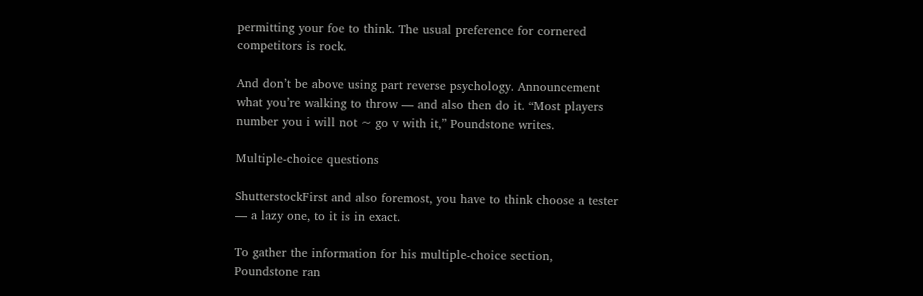permitting your foe to think. The usual preference for cornered competitors is rock.

And don’t be above using part reverse psychology. Announcement what you’re walking to throw — and also then do it. “Most players number you i will not ~ go v with it,” Poundstone writes.

Multiple-choice questions

ShutterstockFirst and also foremost, you have to think choose a tester — a lazy one, to it is in exact.

To gather the information for his multiple-choice section, Poundstone ran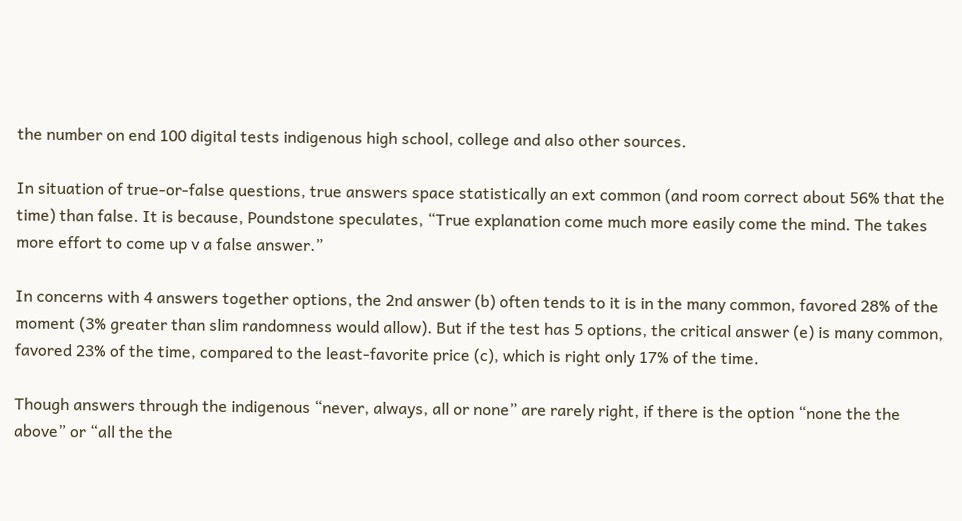the number on end 100 digital tests indigenous high school, college and also other sources.

In situation of true-or-false questions, true answers space statistically an ext common (and room correct about 56% that the time) than false. It is because, Poundstone speculates, “True explanation come much more easily come the mind. The takes more effort to come up v a false answer.”

In concerns with 4 answers together options, the 2nd answer (b) often tends to it is in the many common, favored 28% of the moment (3% greater than slim randomness would allow). But if the test has 5 options, the critical answer (e) is many common, favored 23% of the time, compared to the least-favorite price (c), which is right only 17% of the time.

Though answers through the indigenous “never, always, all or none” are rarely right, if there is the option “none the the above” or “all the the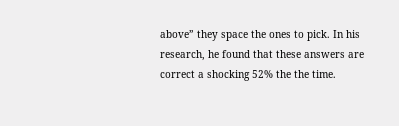above” they space the ones to pick. In his research, he found that these answers are correct a shocking 52% the the time.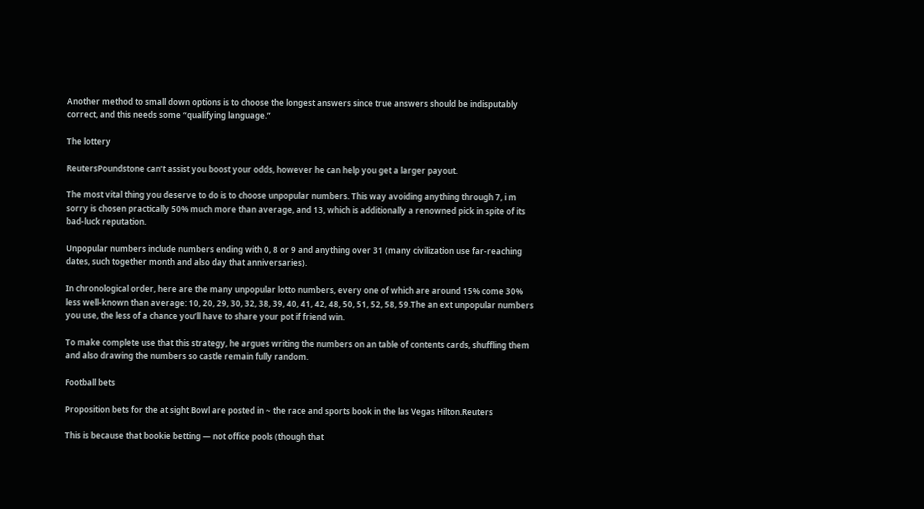Another method to small down options is to choose the longest answers since true answers should be indisputably correct, and this needs some “qualifying language.”

The lottery

ReutersPoundstone can’t assist you boost your odds, however he can help you get a larger payout.

The most vital thing you deserve to do is to choose unpopular numbers. This way avoiding anything through 7, i m sorry is chosen practically 50% much more than average, and 13, which is additionally a renowned pick in spite of its bad-luck reputation.

Unpopular numbers include numbers ending with 0, 8 or 9 and anything over 31 (many civilization use far-reaching dates, such together month and also day that anniversaries).

In chronological order, here are the many unpopular lotto numbers, every one of which are around 15% come 30% less well-known than average: 10, 20, 29, 30, 32, 38, 39, 40, 41, 42, 48, 50, 51, 52, 58, 59.The an ext unpopular numbers you use, the less of a chance you’ll have to share your pot if friend win.

To make complete use that this strategy, he argues writing the numbers on an table of contents cards, shuffling them and also drawing the numbers so castle remain fully random.

Football bets

Proposition bets for the at sight Bowl are posted in ~ the race and sports book in the las Vegas Hilton.Reuters

This is because that bookie betting — not office pools (though that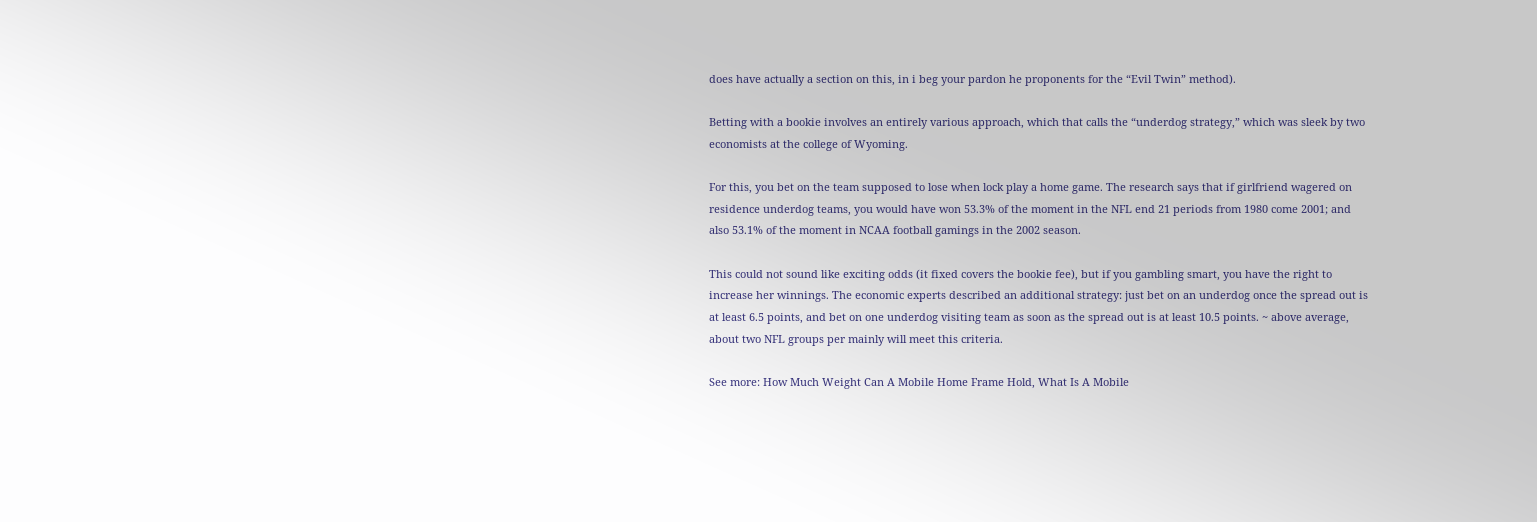does have actually a section on this, in i beg your pardon he proponents for the “Evil Twin” method).

Betting with a bookie involves an entirely various approach, which that calls the “underdog strategy,” which was sleek by two economists at the college of Wyoming.

For this, you bet on the team supposed to lose when lock play a home game. The research says that if girlfriend wagered on residence underdog teams, you would have won 53.3% of the moment in the NFL end 21 periods from 1980 come 2001; and also 53.1% of the moment in NCAA football gamings in the 2002 season.

This could not sound like exciting odds (it fixed covers the bookie fee), but if you gambling smart, you have the right to increase her winnings. The economic experts described an additional strategy: just bet on an underdog once the spread out is at least 6.5 points, and bet on one underdog visiting team as soon as the spread out is at least 10.5 points. ~ above average, about two NFL groups per mainly will meet this criteria.

See more: How Much Weight Can A Mobile Home Frame Hold, What Is A Mobile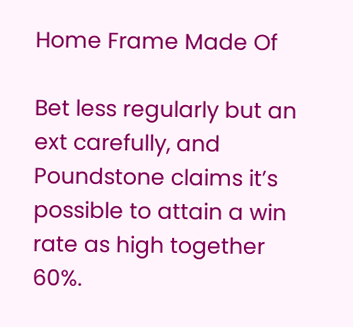Home Frame Made Of

Bet less regularly but an ext carefully, and Poundstone claims it’s possible to attain a win rate as high together 60%.